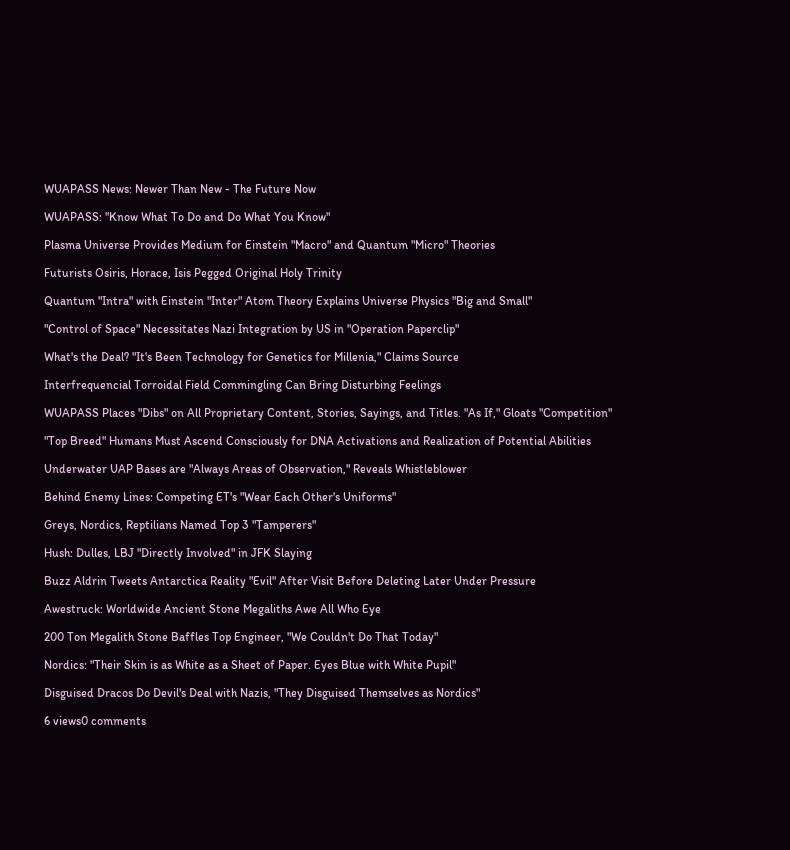WUAPASS News: Newer Than New - The Future Now

WUAPASS: "Know What To Do and Do What You Know"

Plasma Universe Provides Medium for Einstein "Macro" and Quantum "Micro" Theories

Futurists Osiris, Horace, Isis Pegged Original Holy Trinity

Quantum "Intra" with Einstein "Inter" Atom Theory Explains Universe Physics "Big and Small"

"Control of Space" Necessitates Nazi Integration by US in "Operation Paperclip"

What's the Deal? "It's Been Technology for Genetics for Millenia," Claims Source

Interfrequencial Torroidal Field Commingling Can Bring Disturbing Feelings

WUAPASS Places "Dibs" on All Proprietary Content, Stories, Sayings, and Titles. "As If," Gloats "Competition"

"Top Breed" Humans Must Ascend Consciously for DNA Activations and Realization of Potential Abilities

Underwater UAP Bases are "Always Areas of Observation," Reveals Whistleblower

Behind Enemy Lines: Competing ET's "Wear Each Other's Uniforms"

Greys, Nordics, Reptilians Named Top 3 "Tamperers"

Hush: Dulles, LBJ "Directly Involved" in JFK Slaying

Buzz Aldrin Tweets Antarctica Reality "Evil" After Visit Before Deleting Later Under Pressure

Awestruck: Worldwide Ancient Stone Megaliths Awe All Who Eye

200 Ton Megalith Stone Baffles Top Engineer, "We Couldn't Do That Today"

Nordics: "Their Skin is as White as a Sheet of Paper. Eyes Blue with White Pupil"

Disguised Dracos Do Devil's Deal with Nazis, "They Disguised Themselves as Nordics"

6 views0 comments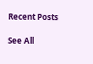Recent Posts

See All